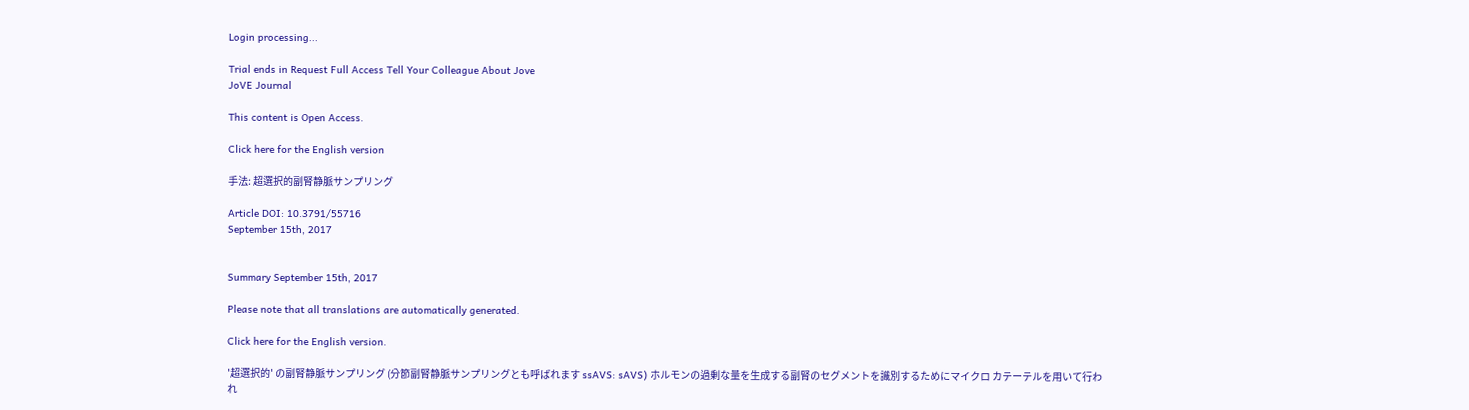Login processing...

Trial ends in Request Full Access Tell Your Colleague About Jove
JoVE Journal

This content is Open Access.

Click here for the English version

手法: 超選択的副腎静脈サンプリング

Article DOI: 10.3791/55716
September 15th, 2017


Summary September 15th, 2017

Please note that all translations are automatically generated.

Click here for the English version.

'超選択的' の副腎静脈サンプリング (分節副腎静脈サンプリングとも呼ばれます ssAVS: sAVS) ホルモンの過剰な量を生成する副腎のセグメントを識別するためにマイクロ カテーテルを用いて行われ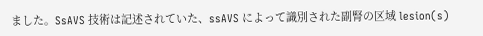ました。SsAVS 技術は記述されていた、ssAVS によって識別された副腎の区域 lesion(s)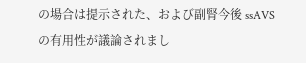の場合は提示された、および副腎今後 ssAVS の有用性が議論されまし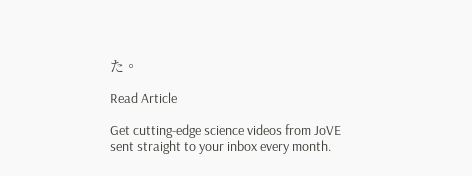た。

Read Article

Get cutting-edge science videos from JoVE sent straight to your inbox every month.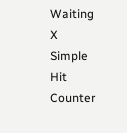Waiting X
Simple Hit Counter